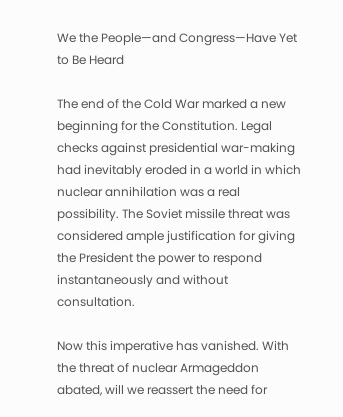We the People—and Congress—Have Yet to Be Heard

The end of the Cold War marked a new beginning for the Constitution. Legal checks against presidential war-making had inevitably eroded in a world in which nuclear annihilation was a real possibility. The Soviet missile threat was considered ample justification for giving the President the power to respond instantaneously and without consultation.

Now this imperative has vanished. With the threat of nuclear Armageddon abated, will we reassert the need for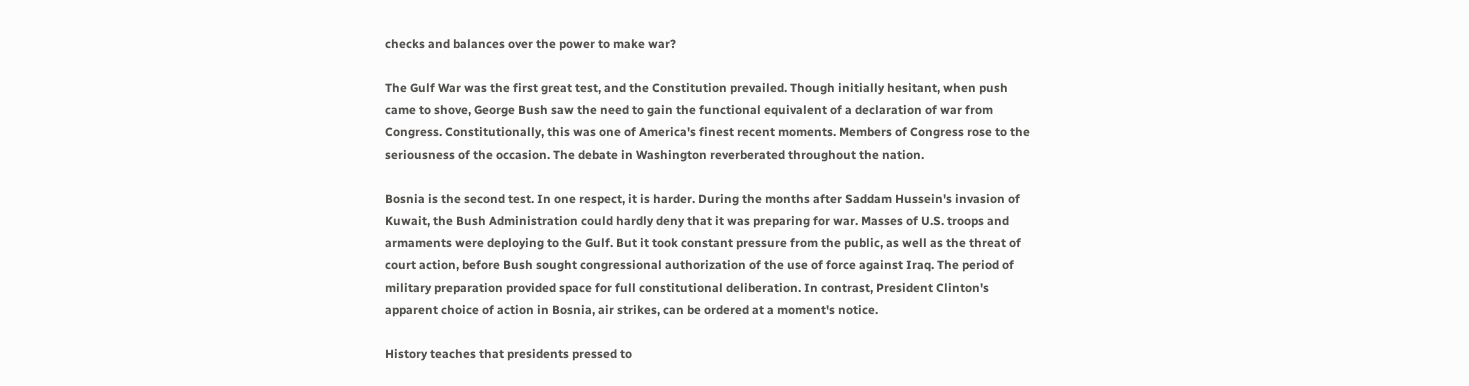checks and balances over the power to make war?

The Gulf War was the first great test, and the Constitution prevailed. Though initially hesitant, when push came to shove, George Bush saw the need to gain the functional equivalent of a declaration of war from Congress. Constitutionally, this was one of America's finest recent moments. Members of Congress rose to the seriousness of the occasion. The debate in Washington reverberated throughout the nation.

Bosnia is the second test. In one respect, it is harder. During the months after Saddam Hussein's invasion of Kuwait, the Bush Administration could hardly deny that it was preparing for war. Masses of U.S. troops and armaments were deploying to the Gulf. But it took constant pressure from the public, as well as the threat of court action, before Bush sought congressional authorization of the use of force against Iraq. The period of military preparation provided space for full constitutional deliberation. In contrast, President Clinton's apparent choice of action in Bosnia, air strikes, can be ordered at a moment's notice.

History teaches that presidents pressed to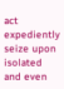act expediently seize upon isolated and even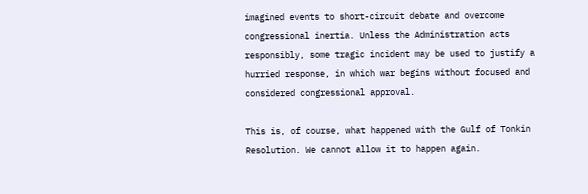imagined events to short-circuit debate and overcome congressional inertia. Unless the Administration acts responsibly, some tragic incident may be used to justify a hurried response, in which war begins without focused and considered congressional approval.

This is, of course, what happened with the Gulf of Tonkin Resolution. We cannot allow it to happen again.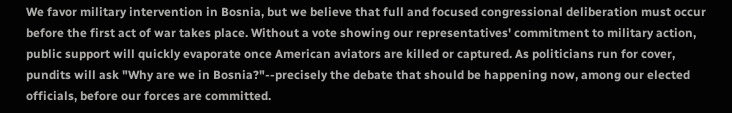We favor military intervention in Bosnia, but we believe that full and focused congressional deliberation must occur before the first act of war takes place. Without a vote showing our representatives' commitment to military action, public support will quickly evaporate once American aviators are killed or captured. As politicians run for cover, pundits will ask "Why are we in Bosnia?"--precisely the debate that should be happening now, among our elected officials, before our forces are committed.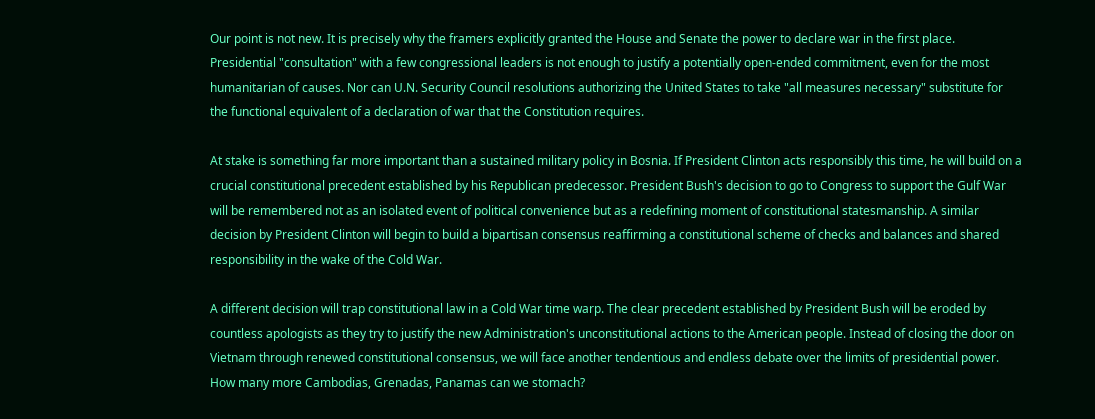Our point is not new. It is precisely why the framers explicitly granted the House and Senate the power to declare war in the first place. Presidential "consultation" with a few congressional leaders is not enough to justify a potentially open-ended commitment, even for the most humanitarian of causes. Nor can U.N. Security Council resolutions authorizing the United States to take "all measures necessary" substitute for the functional equivalent of a declaration of war that the Constitution requires.

At stake is something far more important than a sustained military policy in Bosnia. If President Clinton acts responsibly this time, he will build on a crucial constitutional precedent established by his Republican predecessor. President Bush's decision to go to Congress to support the Gulf War will be remembered not as an isolated event of political convenience but as a redefining moment of constitutional statesmanship. A similar decision by President Clinton will begin to build a bipartisan consensus reaffirming a constitutional scheme of checks and balances and shared responsibility in the wake of the Cold War.

A different decision will trap constitutional law in a Cold War time warp. The clear precedent established by President Bush will be eroded by countless apologists as they try to justify the new Administration's unconstitutional actions to the American people. Instead of closing the door on Vietnam through renewed constitutional consensus, we will face another tendentious and endless debate over the limits of presidential power. How many more Cambodias, Grenadas, Panamas can we stomach?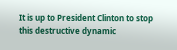It is up to President Clinton to stop this destructive dynamic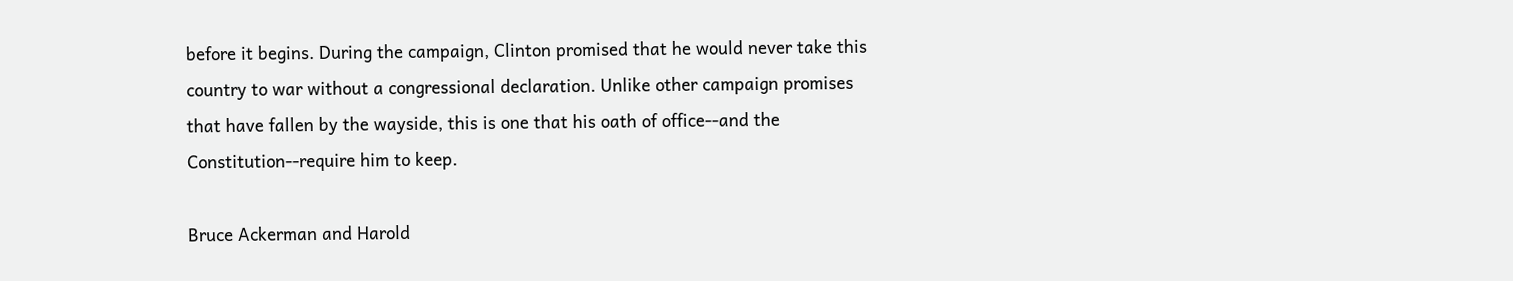before it begins. During the campaign, Clinton promised that he would never take this country to war without a congressional declaration. Unlike other campaign promises that have fallen by the wayside, this is one that his oath of office--and the Constitution--require him to keep.

Bruce Ackerman and Harold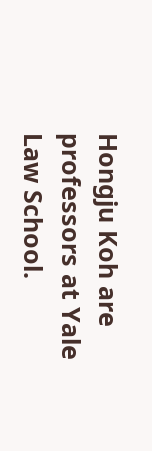Hongju Koh are professors at Yale Law School.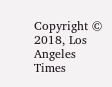Copyright © 2018, Los Angeles Times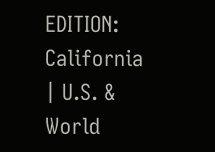EDITION: California | U.S. & World